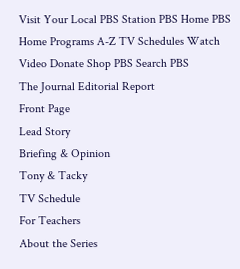Visit Your Local PBS Station PBS Home PBS Home Programs A-Z TV Schedules Watch Video Donate Shop PBS Search PBS
The Journal Editorial Report
Front Page
Lead Story
Briefing & Opinion
Tony & Tacky
TV Schedule
For Teachers
About the Series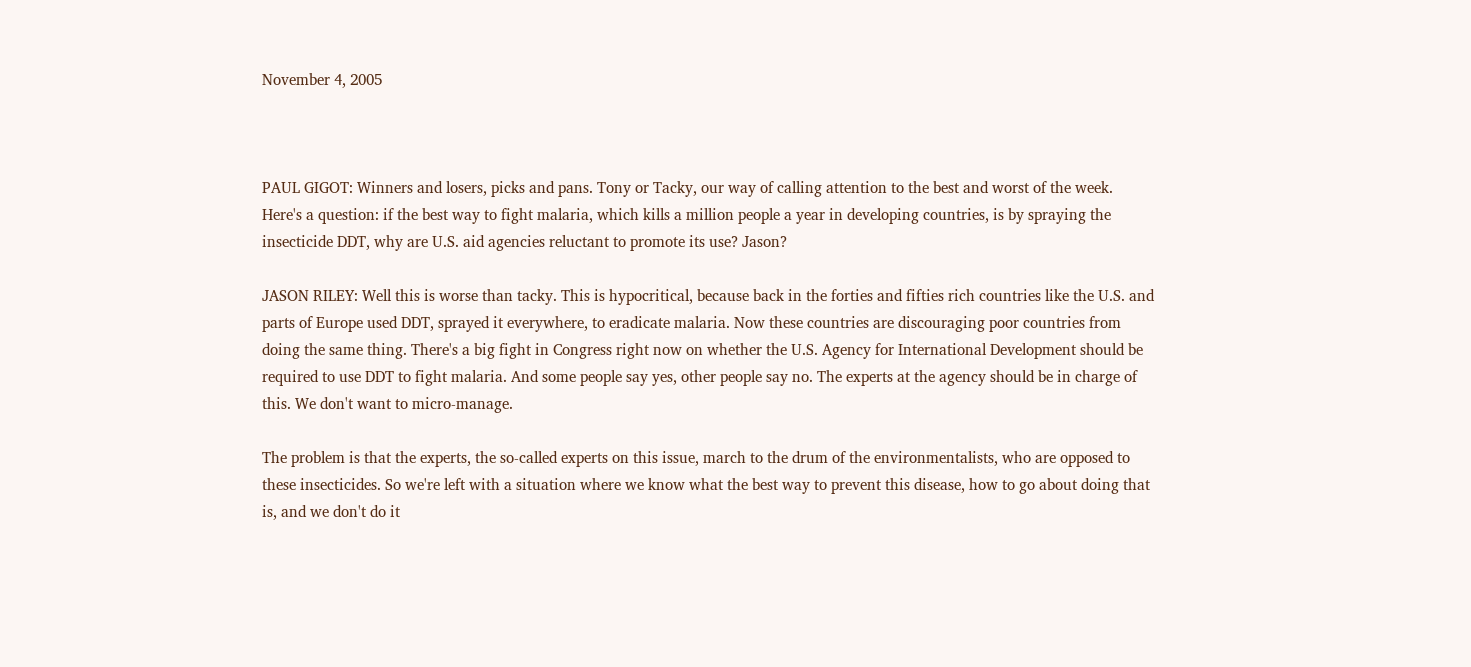November 4, 2005



PAUL GIGOT: Winners and losers, picks and pans. Tony or Tacky, our way of calling attention to the best and worst of the week. Here's a question: if the best way to fight malaria, which kills a million people a year in developing countries, is by spraying the insecticide DDT, why are U.S. aid agencies reluctant to promote its use? Jason?

JASON RILEY: Well this is worse than tacky. This is hypocritical, because back in the forties and fifties rich countries like the U.S. and parts of Europe used DDT, sprayed it everywhere, to eradicate malaria. Now these countries are discouraging poor countries from doing the same thing. There's a big fight in Congress right now on whether the U.S. Agency for International Development should be required to use DDT to fight malaria. And some people say yes, other people say no. The experts at the agency should be in charge of this. We don't want to micro-manage.

The problem is that the experts, the so-called experts on this issue, march to the drum of the environmentalists, who are opposed to these insecticides. So we're left with a situation where we know what the best way to prevent this disease, how to go about doing that is, and we don't do it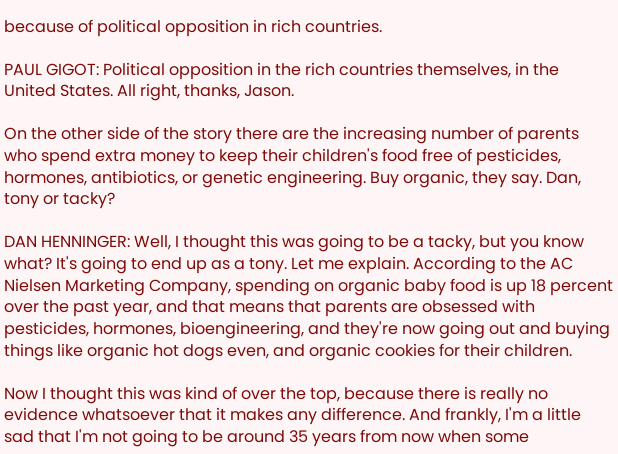because of political opposition in rich countries.

PAUL GIGOT: Political opposition in the rich countries themselves, in the United States. All right, thanks, Jason.

On the other side of the story there are the increasing number of parents who spend extra money to keep their children's food free of pesticides, hormones, antibiotics, or genetic engineering. Buy organic, they say. Dan, tony or tacky?

DAN HENNINGER: Well, I thought this was going to be a tacky, but you know what? It's going to end up as a tony. Let me explain. According to the AC Nielsen Marketing Company, spending on organic baby food is up 18 percent over the past year, and that means that parents are obsessed with pesticides, hormones, bioengineering, and they're now going out and buying things like organic hot dogs even, and organic cookies for their children.

Now I thought this was kind of over the top, because there is really no evidence whatsoever that it makes any difference. And frankly, I'm a little sad that I'm not going to be around 35 years from now when some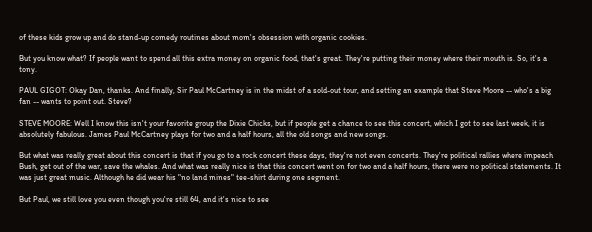of these kids grow up and do stand-up comedy routines about mom's obsession with organic cookies.

But you know what? If people want to spend all this extra money on organic food, that's great. They're putting their money where their mouth is. So, it's a tony.

PAUL GIGOT: Okay Dan, thanks. And finally, Sir Paul McCartney is in the midst of a sold-out tour, and setting an example that Steve Moore -- who's a big fan -- wants to point out. Steve?

STEVE MOORE: Well I know this isn't your favorite group the Dixie Chicks, but if people get a chance to see this concert, which I got to see last week, it is absolutely fabulous. James Paul McCartney plays for two and a half hours, all the old songs and new songs.

But what was really great about this concert is that if you go to a rock concert these days, they're not even concerts. They're political rallies where impeach Bush, get out of the war, save the whales. And what was really nice is that this concert went on for two and a half hours, there were no political statements. It was just great music. Although he did wear his "no land mines" tee-shirt during one segment.

But Paul, we still love you even though you're still 64, and it's nice to see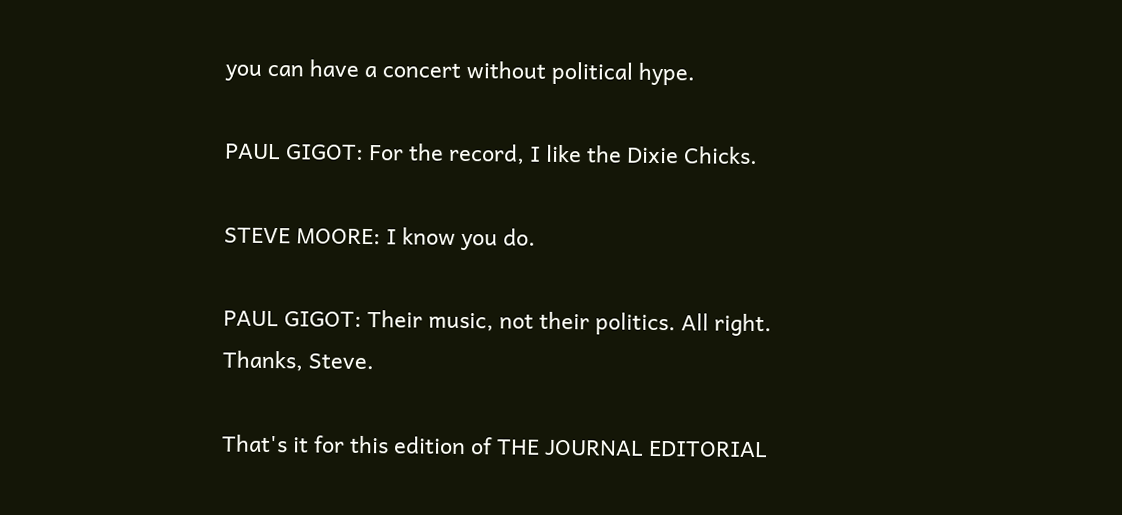you can have a concert without political hype.

PAUL GIGOT: For the record, I like the Dixie Chicks.

STEVE MOORE: I know you do.

PAUL GIGOT: Their music, not their politics. All right. Thanks, Steve.

That's it for this edition of THE JOURNAL EDITORIAL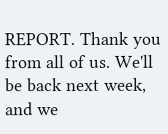REPORT. Thank you from all of us. We'll be back next week, and we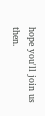hope you'll join us then.